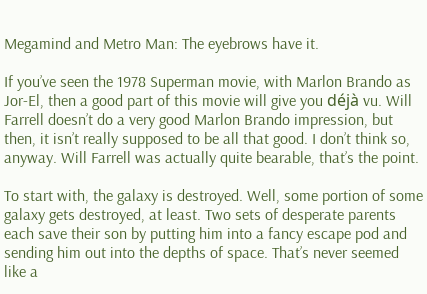Megamind and Metro Man: The eyebrows have it.

If you’ve seen the 1978 Superman movie, with Marlon Brando as Jor-El, then a good part of this movie will give you déjà vu. Will Farrell doesn’t do a very good Marlon Brando impression, but then, it isn’t really supposed to be all that good. I don’t think so, anyway. Will Farrell was actually quite bearable, that’s the point.

To start with, the galaxy is destroyed. Well, some portion of some galaxy gets destroyed, at least. Two sets of desperate parents each save their son by putting him into a fancy escape pod and sending him out into the depths of space. That’s never seemed like a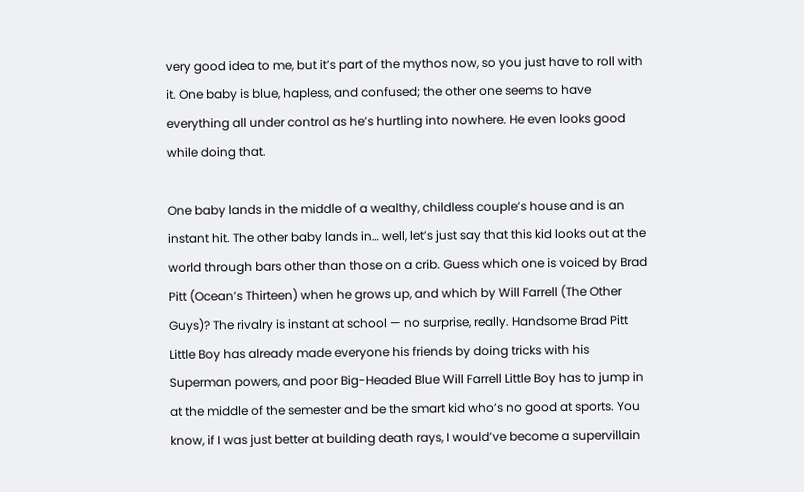very good idea to me, but it’s part of the mythos now, so you just have to roll with it. One baby is blue, hapless, and confused; the other one seems to have everything all under control as he’s hurtling into nowhere. He even looks good while doing that.

One baby lands in the middle of a wealthy, childless couple’s house and is an instant hit. The other baby lands in… well, let’s just say that this kid looks out at the world through bars other than those on a crib. Guess which one is voiced by Brad Pitt (Ocean’s Thirteen) when he grows up, and which by Will Farrell (The Other Guys)? The rivalry is instant at school — no surprise, really. Handsome Brad Pitt Little Boy has already made everyone his friends by doing tricks with his Superman powers, and poor Big-Headed Blue Will Farrell Little Boy has to jump in at the middle of the semester and be the smart kid who’s no good at sports. You know, if I was just better at building death rays, I would’ve become a supervillain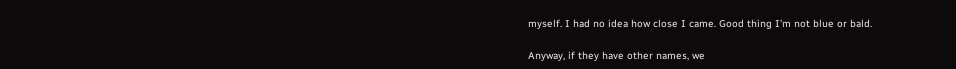myself. I had no idea how close I came. Good thing I’m not blue or bald.

Anyway, if they have other names, we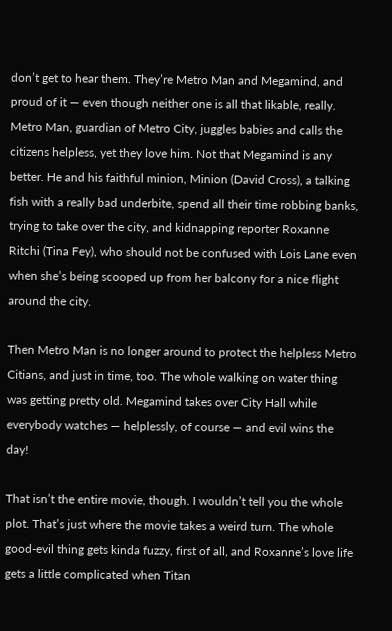don’t get to hear them. They’re Metro Man and Megamind, and proud of it — even though neither one is all that likable, really. Metro Man, guardian of Metro City, juggles babies and calls the citizens helpless, yet they love him. Not that Megamind is any better. He and his faithful minion, Minion (David Cross), a talking fish with a really bad underbite, spend all their time robbing banks, trying to take over the city, and kidnapping reporter Roxanne Ritchi (Tina Fey), who should not be confused with Lois Lane even when she’s being scooped up from her balcony for a nice flight around the city.

Then Metro Man is no longer around to protect the helpless Metro Citians, and just in time, too. The whole walking on water thing was getting pretty old. Megamind takes over City Hall while everybody watches — helplessly, of course — and evil wins the day!

That isn’t the entire movie, though. I wouldn’t tell you the whole plot. That’s just where the movie takes a weird turn. The whole good-evil thing gets kinda fuzzy, first of all, and Roxanne’s love life gets a little complicated when Titan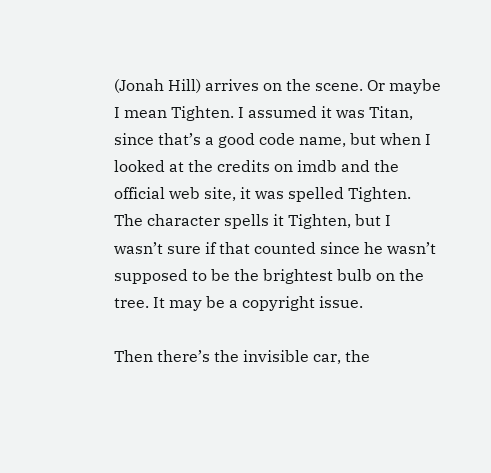(Jonah Hill) arrives on the scene. Or maybe I mean Tighten. I assumed it was Titan, since that’s a good code name, but when I looked at the credits on imdb and the official web site, it was spelled Tighten. The character spells it Tighten, but I wasn’t sure if that counted since he wasn’t supposed to be the brightest bulb on the tree. It may be a copyright issue.

Then there’s the invisible car, the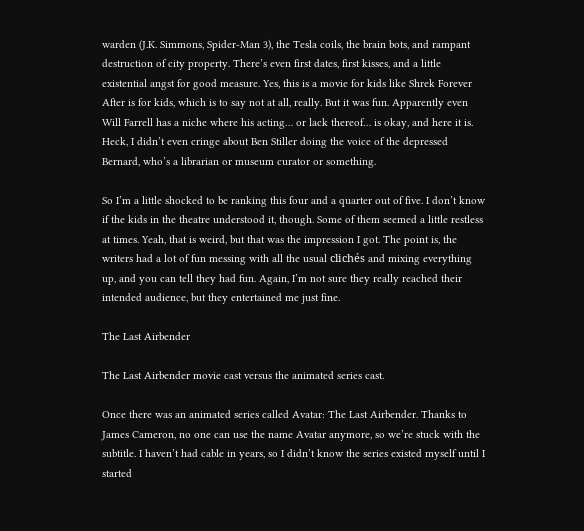warden (J.K. Simmons, Spider-Man 3), the Tesla coils, the brain bots, and rampant destruction of city property. There’s even first dates, first kisses, and a little existential angst for good measure. Yes, this is a movie for kids like Shrek Forever After is for kids, which is to say not at all, really. But it was fun. Apparently even Will Farrell has a niche where his acting… or lack thereof… is okay, and here it is. Heck, I didn’t even cringe about Ben Stiller doing the voice of the depressed Bernard, who’s a librarian or museum curator or something.

So I’m a little shocked to be ranking this four and a quarter out of five. I don’t know if the kids in the theatre understood it, though. Some of them seemed a little restless at times. Yeah, that is weird, but that was the impression I got. The point is, the writers had a lot of fun messing with all the usual clichés and mixing everything up, and you can tell they had fun. Again, I’m not sure they really reached their intended audience, but they entertained me just fine.

The Last Airbender

The Last Airbender movie cast versus the animated series cast.

Once there was an animated series called Avatar: The Last Airbender. Thanks to James Cameron, no one can use the name Avatar anymore, so we’re stuck with the subtitle. I haven’t had cable in years, so I didn’t know the series existed myself until I started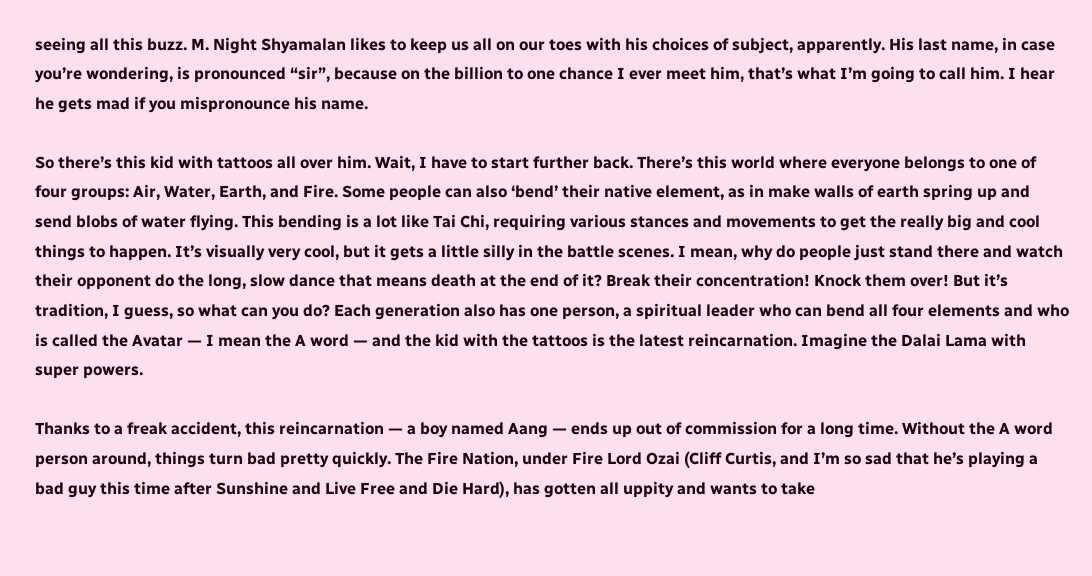seeing all this buzz. M. Night Shyamalan likes to keep us all on our toes with his choices of subject, apparently. His last name, in case you’re wondering, is pronounced “sir”, because on the billion to one chance I ever meet him, that’s what I’m going to call him. I hear he gets mad if you mispronounce his name.

So there’s this kid with tattoos all over him. Wait, I have to start further back. There’s this world where everyone belongs to one of four groups: Air, Water, Earth, and Fire. Some people can also ‘bend’ their native element, as in make walls of earth spring up and send blobs of water flying. This bending is a lot like Tai Chi, requiring various stances and movements to get the really big and cool things to happen. It’s visually very cool, but it gets a little silly in the battle scenes. I mean, why do people just stand there and watch their opponent do the long, slow dance that means death at the end of it? Break their concentration! Knock them over! But it’s tradition, I guess, so what can you do? Each generation also has one person, a spiritual leader who can bend all four elements and who is called the Avatar — I mean the A word — and the kid with the tattoos is the latest reincarnation. Imagine the Dalai Lama with super powers.

Thanks to a freak accident, this reincarnation — a boy named Aang — ends up out of commission for a long time. Without the A word person around, things turn bad pretty quickly. The Fire Nation, under Fire Lord Ozai (Cliff Curtis, and I’m so sad that he’s playing a bad guy this time after Sunshine and Live Free and Die Hard), has gotten all uppity and wants to take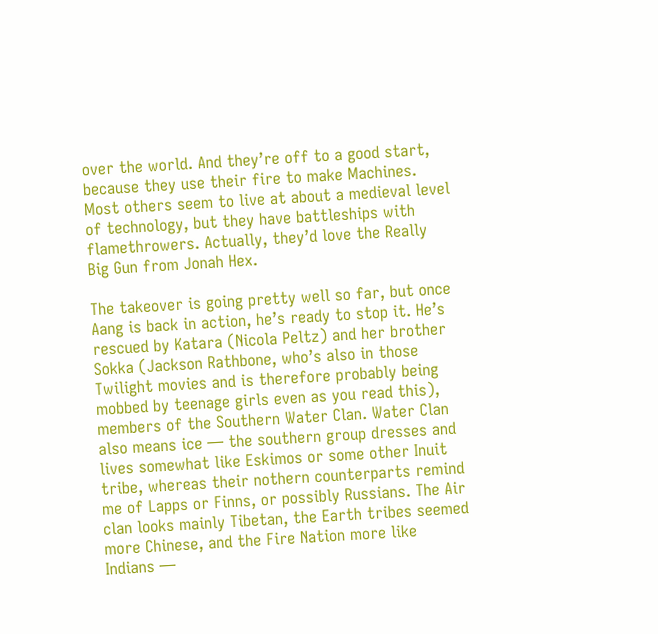over the world. And they’re off to a good start, because they use their fire to make Machines. Most others seem to live at about a medieval level of technology, but they have battleships with flamethrowers. Actually, they’d love the Really Big Gun from Jonah Hex.

The takeover is going pretty well so far, but once Aang is back in action, he’s ready to stop it. He’s rescued by Katara (Nicola Peltz) and her brother Sokka (Jackson Rathbone, who’s also in those Twilight movies and is therefore probably being mobbed by teenage girls even as you read this), members of the Southern Water Clan. Water Clan also means ice — the southern group dresses and lives somewhat like Eskimos or some other Inuit tribe, whereas their nothern counterparts remind me of Lapps or Finns, or possibly Russians. The Air clan looks mainly Tibetan, the Earth tribes seemed more Chinese, and the Fire Nation more like Indians —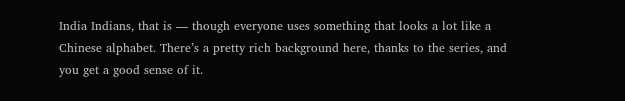India Indians, that is — though everyone uses something that looks a lot like a Chinese alphabet. There’s a pretty rich background here, thanks to the series, and you get a good sense of it.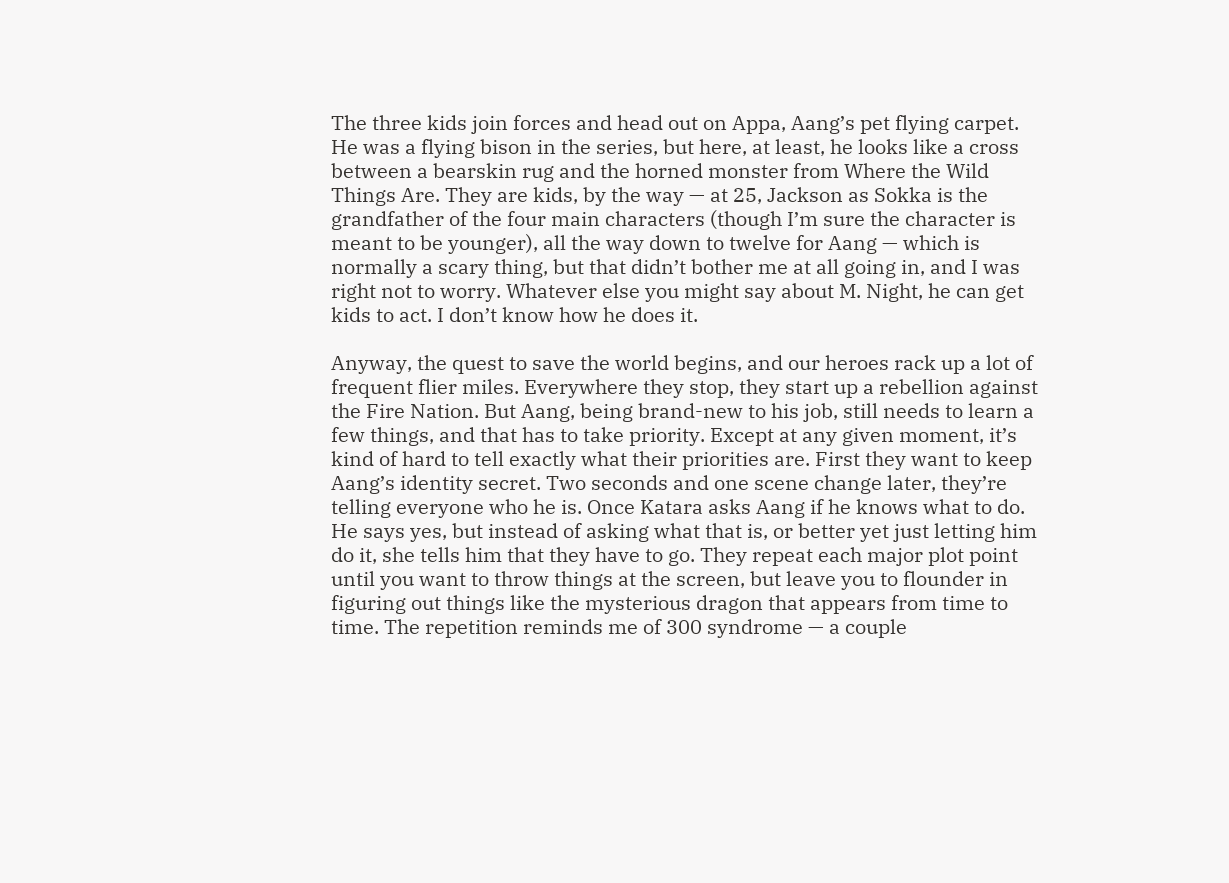The three kids join forces and head out on Appa, Aang’s pet flying carpet. He was a flying bison in the series, but here, at least, he looks like a cross between a bearskin rug and the horned monster from Where the Wild Things Are. They are kids, by the way — at 25, Jackson as Sokka is the grandfather of the four main characters (though I’m sure the character is meant to be younger), all the way down to twelve for Aang — which is normally a scary thing, but that didn’t bother me at all going in, and I was right not to worry. Whatever else you might say about M. Night, he can get kids to act. I don’t know how he does it.

Anyway, the quest to save the world begins, and our heroes rack up a lot of frequent flier miles. Everywhere they stop, they start up a rebellion against the Fire Nation. But Aang, being brand-new to his job, still needs to learn a few things, and that has to take priority. Except at any given moment, it’s kind of hard to tell exactly what their priorities are. First they want to keep Aang’s identity secret. Two seconds and one scene change later, they’re telling everyone who he is. Once Katara asks Aang if he knows what to do. He says yes, but instead of asking what that is, or better yet just letting him do it, she tells him that they have to go. They repeat each major plot point until you want to throw things at the screen, but leave you to flounder in figuring out things like the mysterious dragon that appears from time to time. The repetition reminds me of 300 syndrome — a couple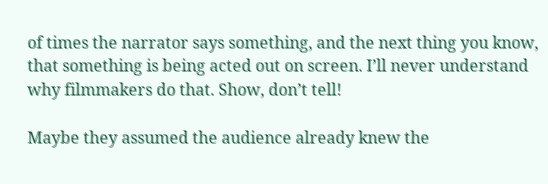of times the narrator says something, and the next thing you know, that something is being acted out on screen. I’ll never understand why filmmakers do that. Show, don’t tell!

Maybe they assumed the audience already knew the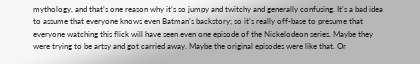mythology, and that’s one reason why it’s so jumpy and twitchy and generally confusing. It’s a bad idea to assume that everyone knows even Batman’s backstory; so it’s really off-base to presume that everyone watching this flick will have seen even one episode of the Nickelodeon series. Maybe they were trying to be artsy and got carried away. Maybe the original episodes were like that. Or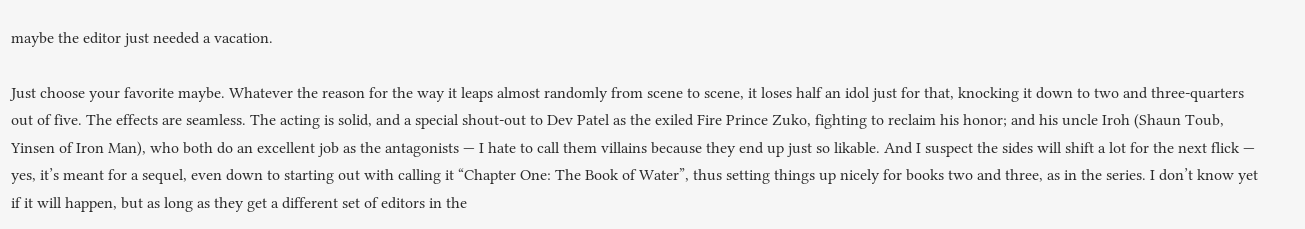maybe the editor just needed a vacation.

Just choose your favorite maybe. Whatever the reason for the way it leaps almost randomly from scene to scene, it loses half an idol just for that, knocking it down to two and three-quarters out of five. The effects are seamless. The acting is solid, and a special shout-out to Dev Patel as the exiled Fire Prince Zuko, fighting to reclaim his honor; and his uncle Iroh (Shaun Toub, Yinsen of Iron Man), who both do an excellent job as the antagonists — I hate to call them villains because they end up just so likable. And I suspect the sides will shift a lot for the next flick — yes, it’s meant for a sequel, even down to starting out with calling it “Chapter One: The Book of Water”, thus setting things up nicely for books two and three, as in the series. I don’t know yet if it will happen, but as long as they get a different set of editors in the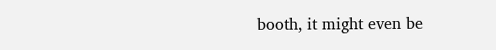booth, it might even be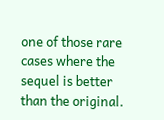one of those rare cases where the sequel is better than the original.